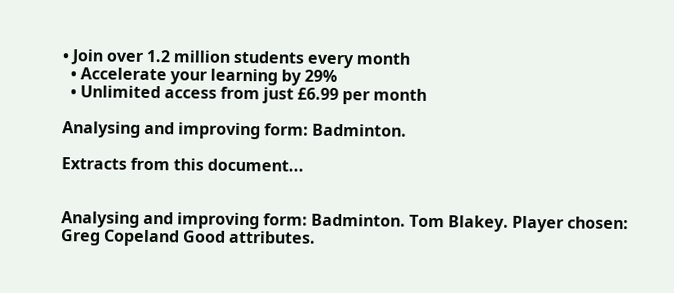• Join over 1.2 million students every month
  • Accelerate your learning by 29%
  • Unlimited access from just £6.99 per month

Analysing and improving form: Badminton.

Extracts from this document...


Analysing and improving form: Badminton. Tom Blakey. Player chosen: Greg Copeland Good attributes.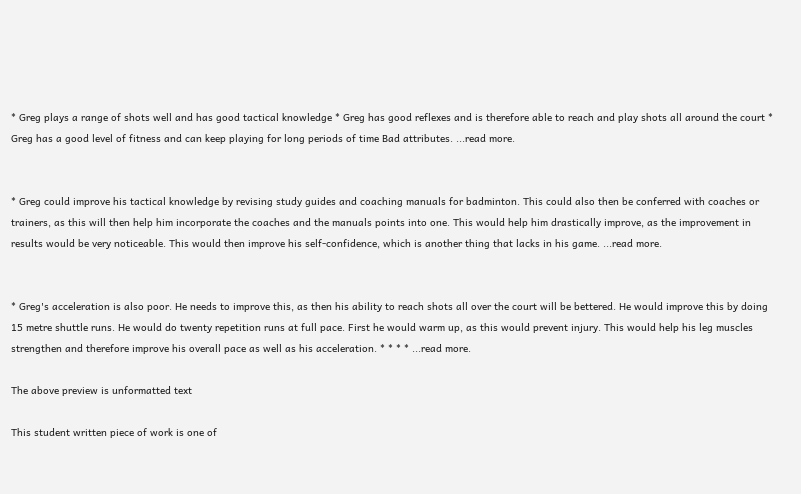* Greg plays a range of shots well and has good tactical knowledge * Greg has good reflexes and is therefore able to reach and play shots all around the court * Greg has a good level of fitness and can keep playing for long periods of time Bad attributes. ...read more.


* Greg could improve his tactical knowledge by revising study guides and coaching manuals for badminton. This could also then be conferred with coaches or trainers, as this will then help him incorporate the coaches and the manuals points into one. This would help him drastically improve, as the improvement in results would be very noticeable. This would then improve his self-confidence, which is another thing that lacks in his game. ...read more.


* Greg's acceleration is also poor. He needs to improve this, as then his ability to reach shots all over the court will be bettered. He would improve this by doing 15 metre shuttle runs. He would do twenty repetition runs at full pace. First he would warm up, as this would prevent injury. This would help his leg muscles strengthen and therefore improve his overall pace as well as his acceleration. * * * * ...read more.

The above preview is unformatted text

This student written piece of work is one of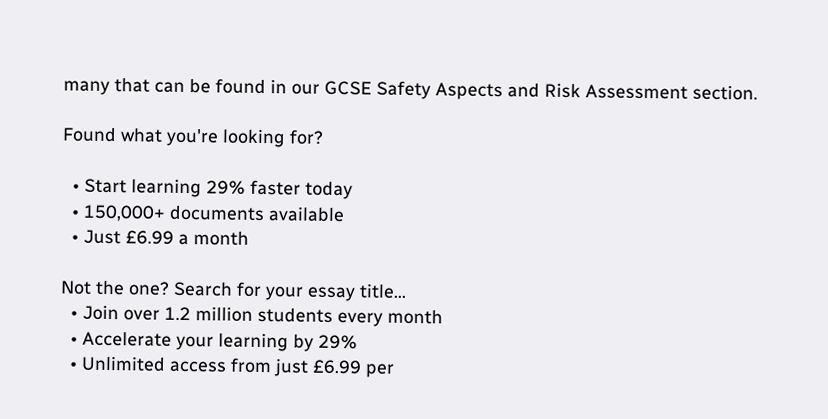many that can be found in our GCSE Safety Aspects and Risk Assessment section.

Found what you're looking for?

  • Start learning 29% faster today
  • 150,000+ documents available
  • Just £6.99 a month

Not the one? Search for your essay title...
  • Join over 1.2 million students every month
  • Accelerate your learning by 29%
  • Unlimited access from just £6.99 per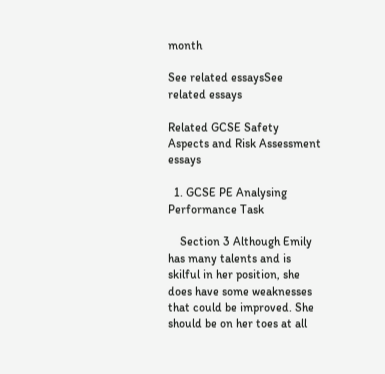month

See related essaysSee related essays

Related GCSE Safety Aspects and Risk Assessment essays

  1. GCSE PE Analysing Performance Task

    Section 3 Although Emily has many talents and is skilful in her position, she does have some weaknesses that could be improved. She should be on her toes at all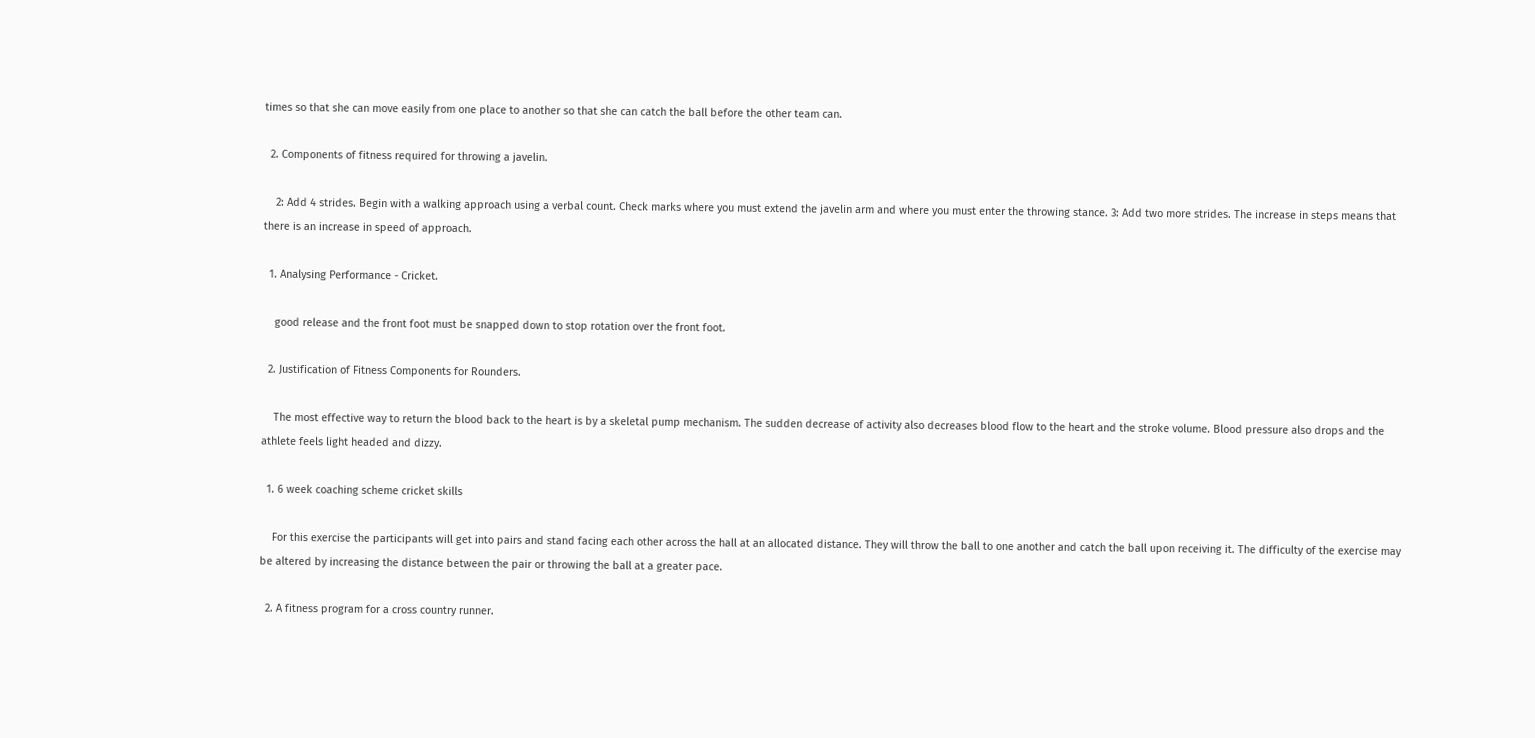times so that she can move easily from one place to another so that she can catch the ball before the other team can.

  2. Components of fitness required for throwing a javelin.

    2: Add 4 strides. Begin with a walking approach using a verbal count. Check marks where you must extend the javelin arm and where you must enter the throwing stance. 3: Add two more strides. The increase in steps means that there is an increase in speed of approach.

  1. Analysing Performance - Cricket.

    good release and the front foot must be snapped down to stop rotation over the front foot.

  2. Justification of Fitness Components for Rounders.

    The most effective way to return the blood back to the heart is by a skeletal pump mechanism. The sudden decrease of activity also decreases blood flow to the heart and the stroke volume. Blood pressure also drops and the athlete feels light headed and dizzy.

  1. 6 week coaching scheme cricket skills

    For this exercise the participants will get into pairs and stand facing each other across the hall at an allocated distance. They will throw the ball to one another and catch the ball upon receiving it. The difficulty of the exercise may be altered by increasing the distance between the pair or throwing the ball at a greater pace.

  2. A fitness program for a cross country runner.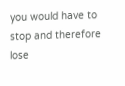you would have to stop and therefore lose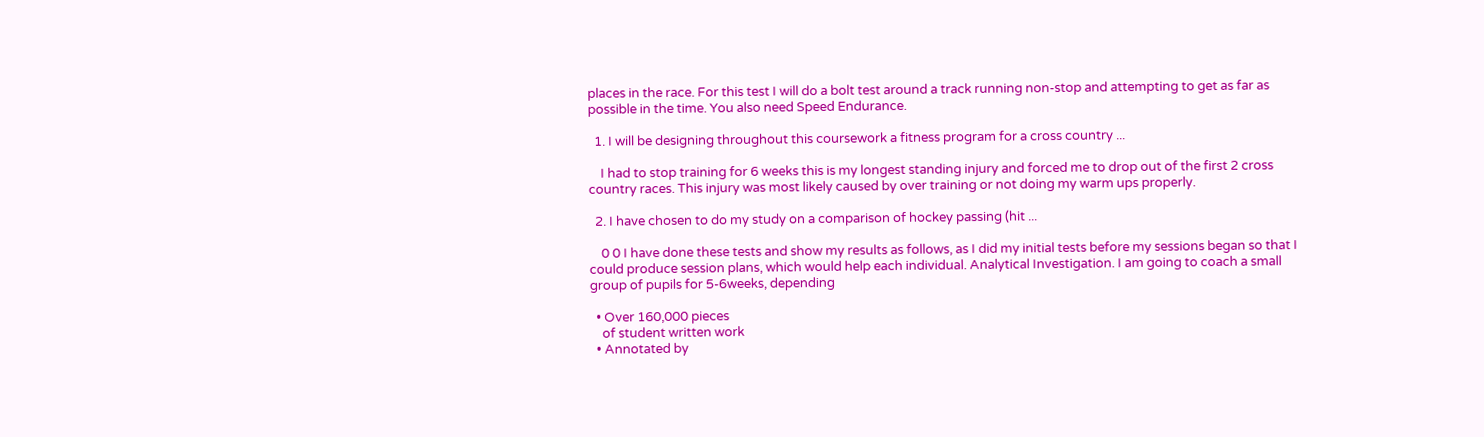places in the race. For this test I will do a bolt test around a track running non-stop and attempting to get as far as possible in the time. You also need Speed Endurance.

  1. I will be designing throughout this coursework a fitness program for a cross country ...

    I had to stop training for 6 weeks this is my longest standing injury and forced me to drop out of the first 2 cross country races. This injury was most likely caused by over training or not doing my warm ups properly.

  2. I have chosen to do my study on a comparison of hockey passing (hit ...

    0 0 I have done these tests and show my results as follows, as I did my initial tests before my sessions began so that I could produce session plans, which would help each individual. Analytical Investigation. I am going to coach a small group of pupils for 5-6weeks, depending

  • Over 160,000 pieces
    of student written work
  • Annotated by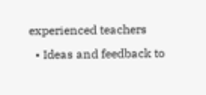experienced teachers
  • Ideas and feedback to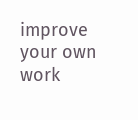improve your own work